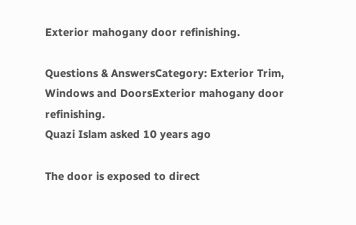Exterior mahogany door refinishing.

Questions & AnswersCategory: Exterior Trim, Windows and DoorsExterior mahogany door refinishing.
Quazi Islam asked 10 years ago

The door is exposed to direct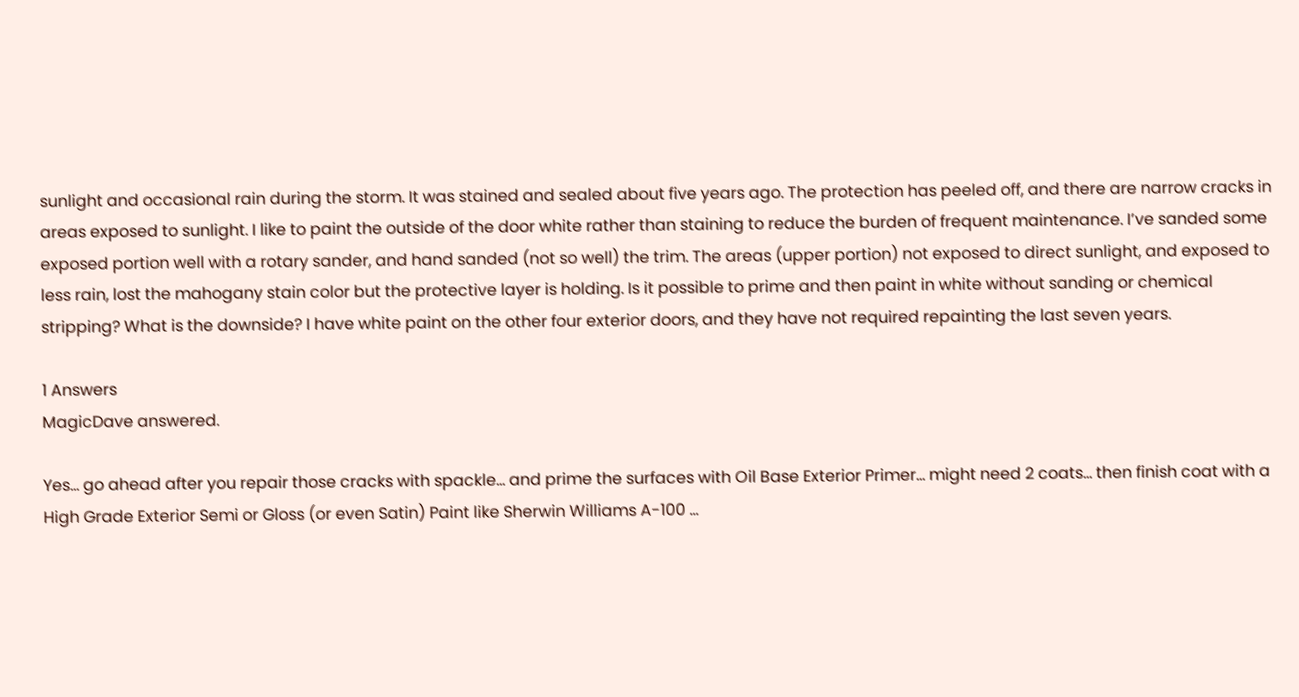sunlight and occasional rain during the storm. It was stained and sealed about five years ago. The protection has peeled off, and there are narrow cracks in areas exposed to sunlight. I like to paint the outside of the door white rather than staining to reduce the burden of frequent maintenance. I’ve sanded some exposed portion well with a rotary sander, and hand sanded (not so well) the trim. The areas (upper portion) not exposed to direct sunlight, and exposed to less rain, lost the mahogany stain color but the protective layer is holding. Is it possible to prime and then paint in white without sanding or chemical stripping? What is the downside? I have white paint on the other four exterior doors, and they have not required repainting the last seven years.

1 Answers
MagicDave answered.

Yes… go ahead after you repair those cracks with spackle… and prime the surfaces with Oil Base Exterior Primer… might need 2 coats… then finish coat with a High Grade Exterior Semi or Gloss (or even Satin) Paint like Sherwin Williams A-100 …